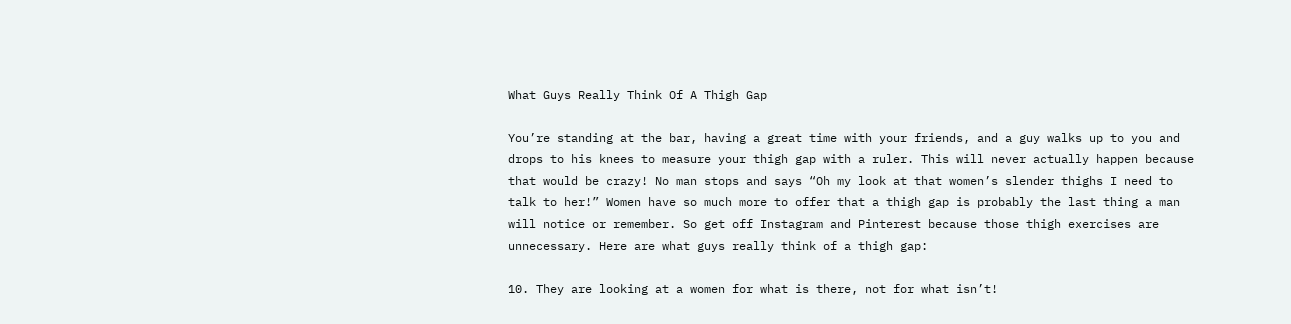What Guys Really Think Of A Thigh Gap

You’re standing at the bar, having a great time with your friends, and a guy walks up to you and drops to his knees to measure your thigh gap with a ruler. This will never actually happen because that would be crazy! No man stops and says “Oh my look at that women’s slender thighs I need to talk to her!” Women have so much more to offer that a thigh gap is probably the last thing a man will notice or remember. So get off Instagram and Pinterest because those thigh exercises are unnecessary. Here are what guys really think of a thigh gap:

10. They are looking at a women for what is there, not for what isn’t!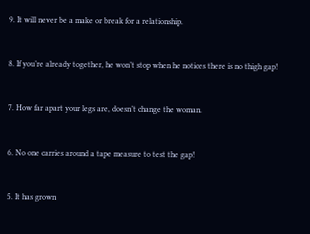9. It will never be a make or break for a relationship.


8. If you’re already together, he won’t stop when he notices there is no thigh gap!


7. How far apart your legs are, doesn’t change the woman.


6. No one carries around a tape measure to test the gap!


5. It has grown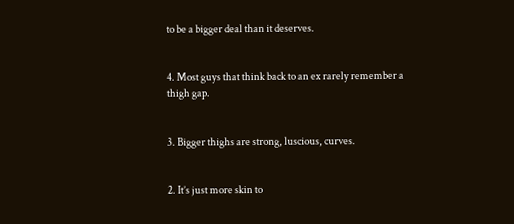to be a bigger deal than it deserves.


4. Most guys that think back to an ex rarely remember a thigh gap.


3. Bigger thighs are strong, luscious, curves.


2. It’s just more skin to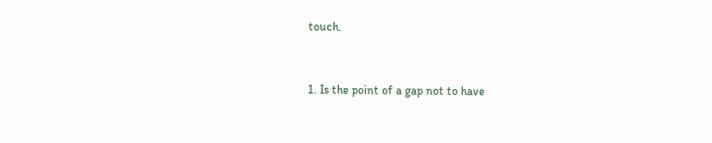touch.


1. Is the point of a gap not to have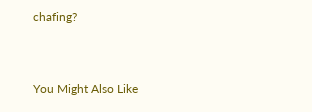chafing?


You Might Also Like